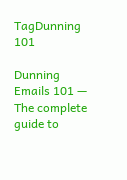TagDunning 101

Dunning Emails 101 — The complete guide to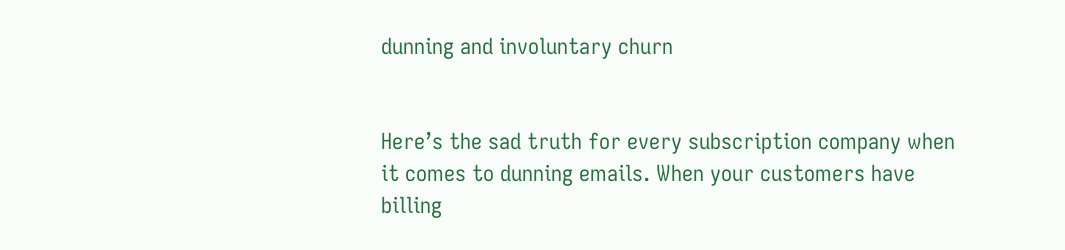dunning and involuntary churn


Here’s the sad truth for every subscription company when it comes to dunning emails. When your customers have billing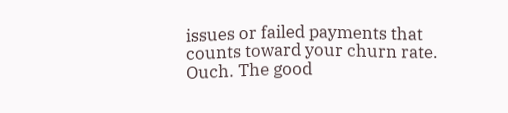issues or failed payments that counts toward your churn rate. Ouch. The good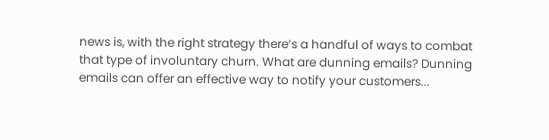news is, with the right strategy there’s a handful of ways to combat that type of involuntary churn. What are dunning emails? Dunning emails can offer an effective way to notify your customers...